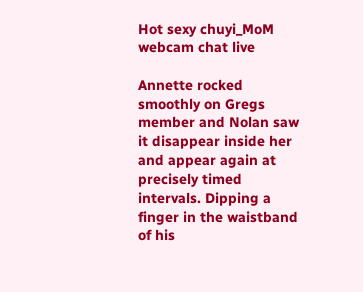Hot sexy chuyi_MoM webcam chat live

Annette rocked smoothly on Gregs member and Nolan saw it disappear inside her and appear again at precisely timed intervals. Dipping a finger in the waistband of his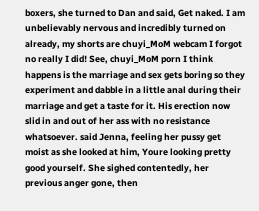boxers, she turned to Dan and said, Get naked. I am unbelievably nervous and incredibly turned on already, my shorts are chuyi_MoM webcam I forgot no really I did! See, chuyi_MoM porn I think happens is the marriage and sex gets boring so they experiment and dabble in a little anal during their marriage and get a taste for it. His erection now slid in and out of her ass with no resistance whatsoever. said Jenna, feeling her pussy get moist as she looked at him, Youre looking pretty good yourself. She sighed contentedly, her previous anger gone, then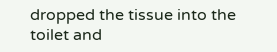dropped the tissue into the toilet and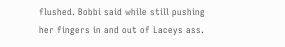flushed. Bobbi said while still pushing her fingers in and out of Laceys ass.